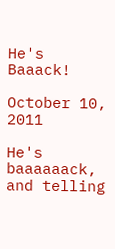He's Baaack!

October 10, 2011

He's baaaaaack, and telling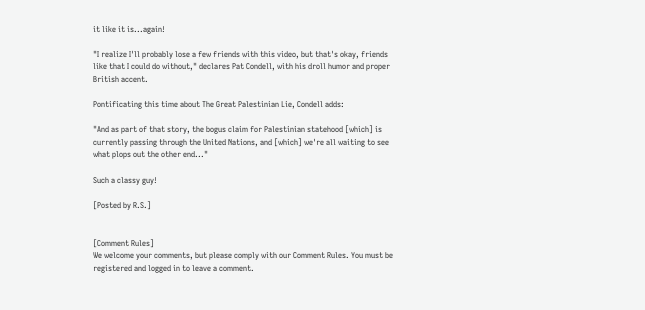it like it is...again!

"I realize I'll probably lose a few friends with this video, but that's okay, friends like that I could do without," declares Pat Condell, with his droll humor and proper British accent.

Pontificating this time about The Great Palestinian Lie, Condell adds:

"And as part of that story, the bogus claim for Palestinian statehood [which] is currently passing through the United Nations, and [which] we're all waiting to see what plops out the other end..."

Such a classy guy!

[Posted by R.S.]


[Comment Rules]
We welcome your comments, but please comply with our Comment Rules. You must be registered and logged in to leave a comment.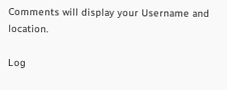Comments will display your Username and location.

Log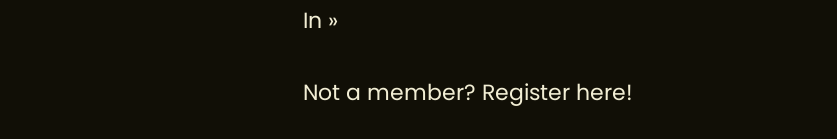In »

Not a member? Register here!